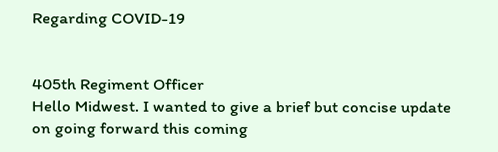Regarding COVID-19


405th Regiment Officer
Hello Midwest. I wanted to give a brief but concise update on going forward this coming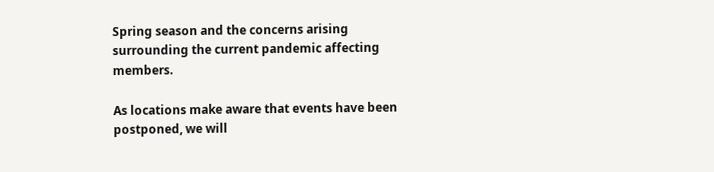Spring season and the concerns arising surrounding the current pandemic affecting members.

As locations make aware that events have been postponed, we will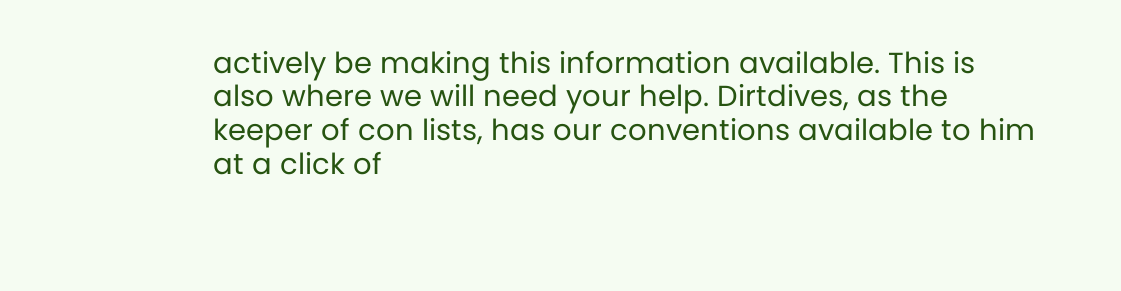actively be making this information available. This is also where we will need your help. Dirtdives, as the keeper of con lists, has our conventions available to him at a click of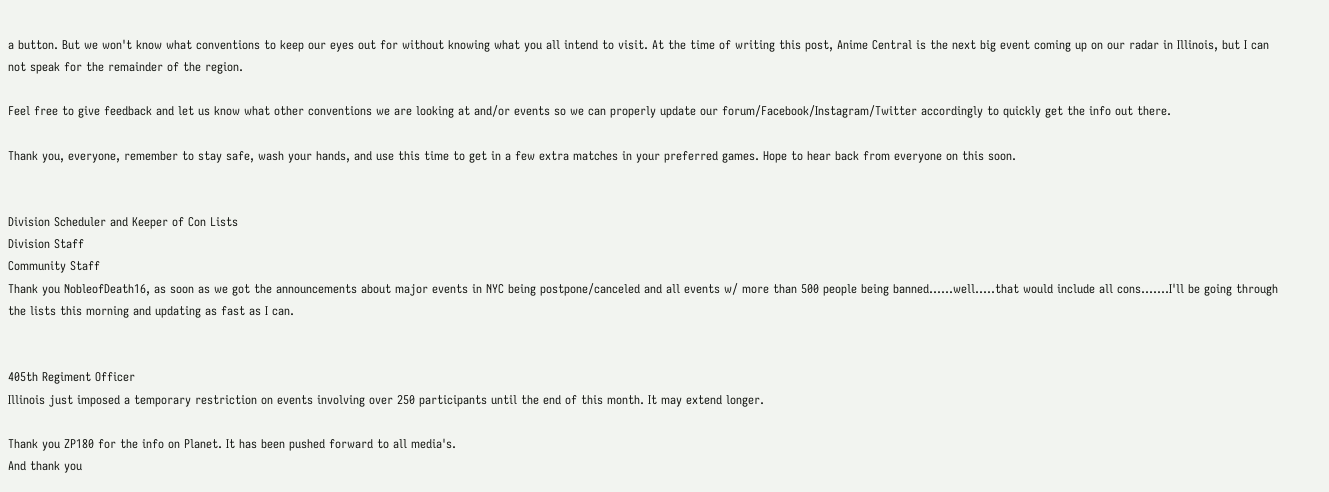a button. But we won't know what conventions to keep our eyes out for without knowing what you all intend to visit. At the time of writing this post, Anime Central is the next big event coming up on our radar in Illinois, but I can not speak for the remainder of the region.

Feel free to give feedback and let us know what other conventions we are looking at and/or events so we can properly update our forum/Facebook/Instagram/Twitter accordingly to quickly get the info out there.

Thank you, everyone, remember to stay safe, wash your hands, and use this time to get in a few extra matches in your preferred games. Hope to hear back from everyone on this soon.


Division Scheduler and Keeper of Con Lists
Division Staff
Community Staff
Thank you NobleofDeath16, as soon as we got the announcements about major events in NYC being postpone/canceled and all events w/ more than 500 people being banned......well.....that would include all cons.......I'll be going through the lists this morning and updating as fast as I can.


405th Regiment Officer
Illinois just imposed a temporary restriction on events involving over 250 participants until the end of this month. It may extend longer.

Thank you ZP180 for the info on Planet. It has been pushed forward to all media's.
And thank you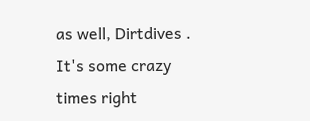as well, Dirtdives . It's some crazy times right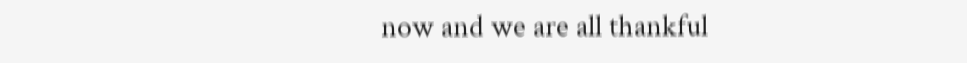now and we are all thankful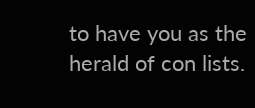to have you as the herald of con lists.